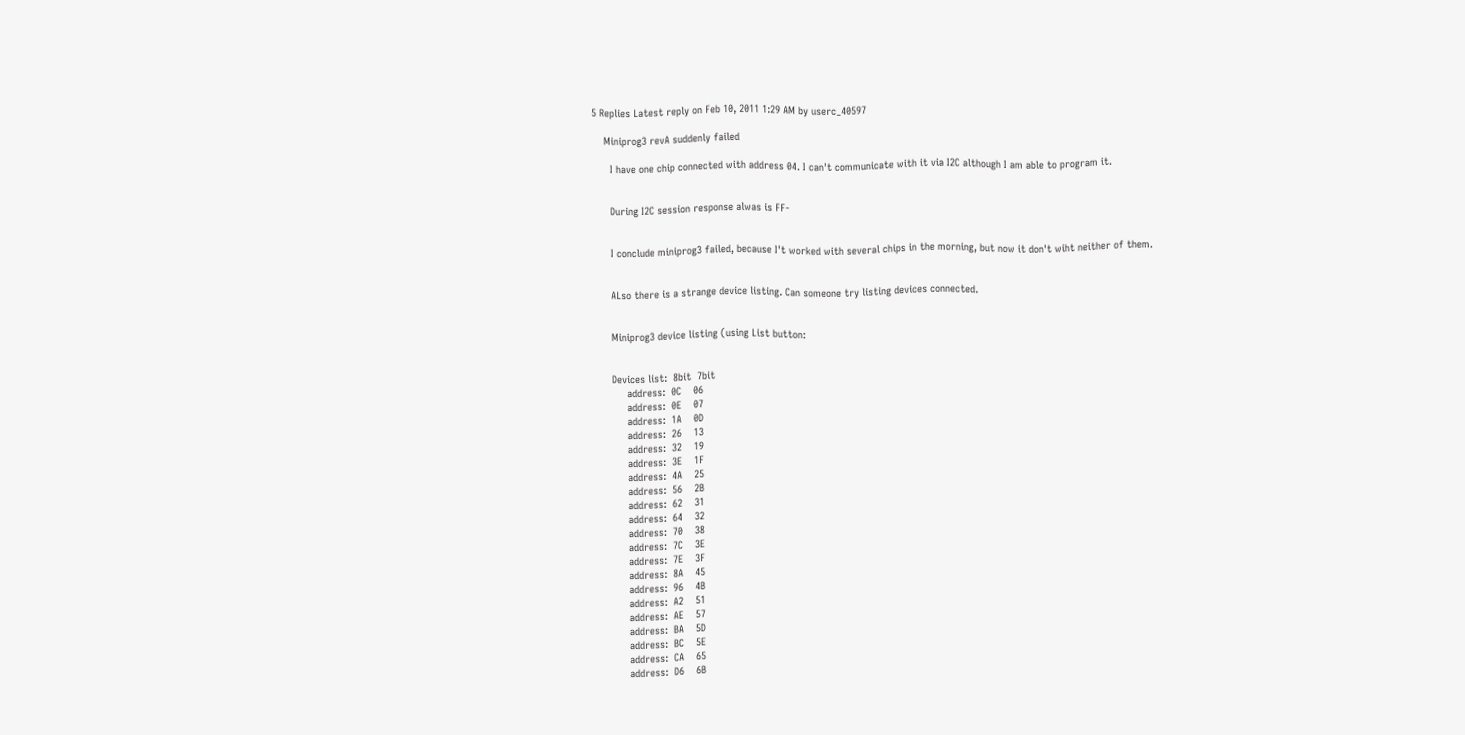5 Replies Latest reply on Feb 10, 2011 1:29 AM by userc_40597

    Miniprog3 revA suddenly failed

      I have one chip connected with address 04. I can't communicate with it via I2C although I am able to program it.


      During I2C session response alwas is FF-


      I conclude miniprog3 failed, because I't worked with several chips in the morning, but now it don't wiht neither of them.


      ALso there is a strange device listing. Can someone try listing devices connected.


      Miniprog3 device listing (using List button:


      Devices list:  8bit  7bit
           address:  0C    06
           address:  0E    07
           address:  1A    0D
           address:  26    13
           address:  32    19
           address:  3E    1F
           address:  4A    25
           address:  56    2B
           address:  62    31
           address:  64    32
           address:  70    38
           address:  7C    3E
           address:  7E    3F
           address:  8A    45
           address:  96    4B
           address:  A2    51
           address:  AE    57
           address:  BA    5D
           address:  BC    5E
           address:  CA    65
           address:  D6    6B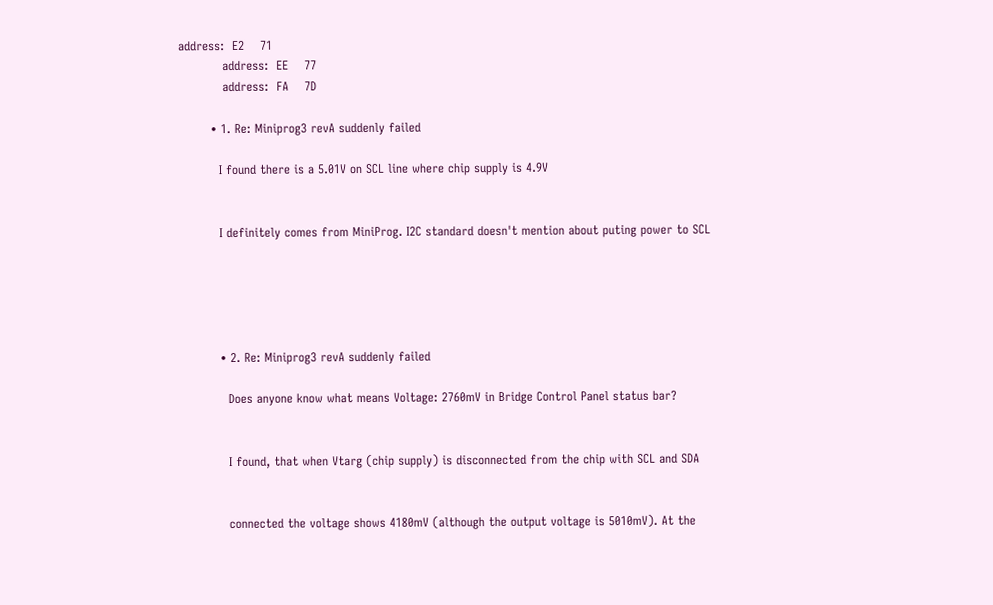address:  E2    71
           address:  EE    77
           address:  FA    7D

        • 1. Re: Miniprog3 revA suddenly failed

          I found there is a 5.01V on SCL line where chip supply is 4.9V


          I definitely comes from MiniProg. I2C standard doesn't mention about puting power to SCL





          • 2. Re: Miniprog3 revA suddenly failed

            Does anyone know what means Voltage: 2760mV in Bridge Control Panel status bar?


            I found, that when Vtarg (chip supply) is disconnected from the chip with SCL and SDA


            connected the voltage shows 4180mV (although the output voltage is 5010mV). At the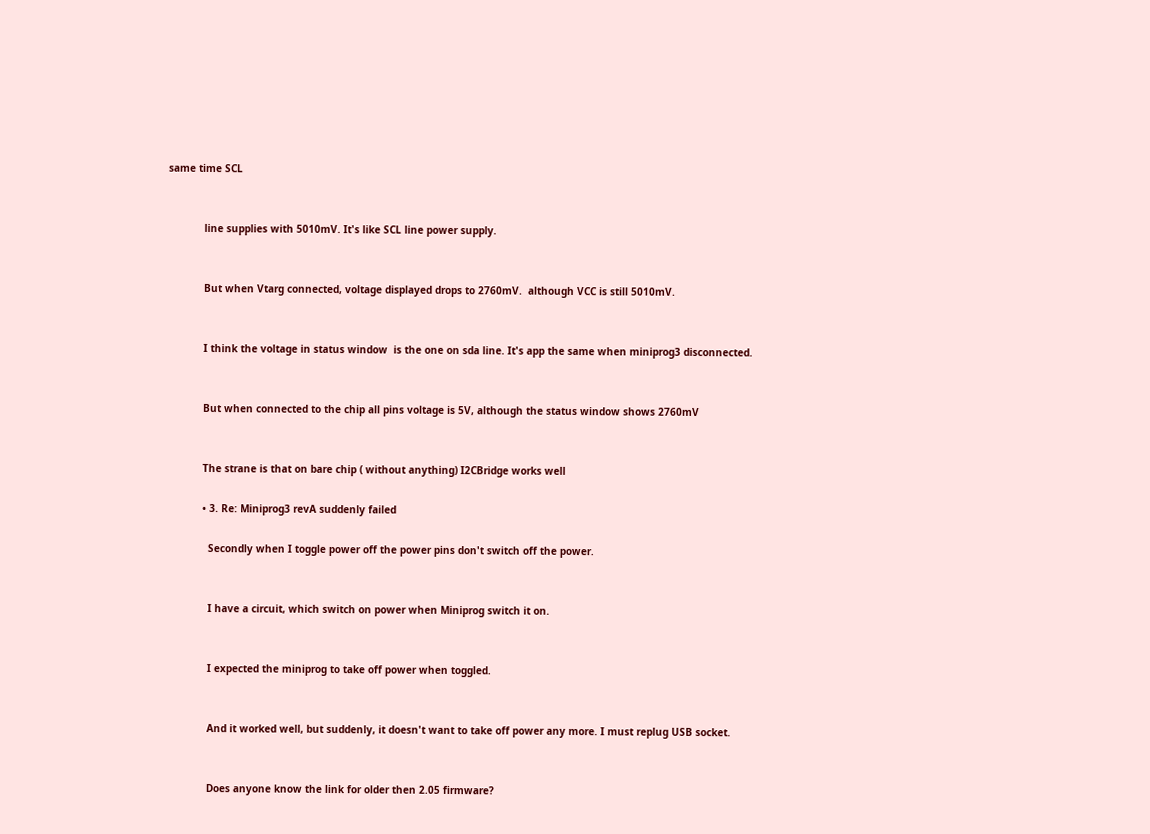same time SCL


            line supplies with 5010mV. It's like SCL line power supply.


            But when Vtarg connected, voltage displayed drops to 2760mV.  although VCC is still 5010mV.


            I think the voltage in status window  is the one on sda line. It's app the same when miniprog3 disconnected.


            But when connected to the chip all pins voltage is 5V, although the status window shows 2760mV


            The strane is that on bare chip ( without anything) I2CBridge works well

            • 3. Re: Miniprog3 revA suddenly failed

              Secondly when I toggle power off the power pins don't switch off the power.


              I have a circuit, which switch on power when Miniprog switch it on.


              I expected the miniprog to take off power when toggled.


              And it worked well, but suddenly, it doesn't want to take off power any more. I must replug USB socket.


              Does anyone know the link for older then 2.05 firmware?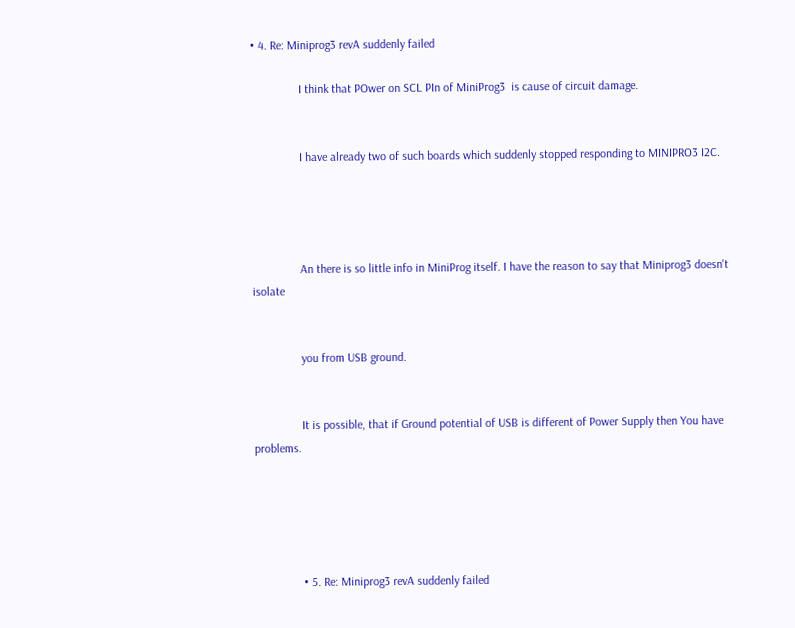• 4. Re: Miniprog3 revA suddenly failed

                I think that POwer on SCL PIn of MiniProg3  is cause of circuit damage.


                I have already two of such boards which suddenly stopped responding to MINIPRO3 I2C.




                An there is so little info in MiniProg itself. I have the reason to say that Miniprog3 doesn't isolate


                you from USB ground.


                It is possible, that if Ground potential of USB is different of Power Supply then You have problems.





                • 5. Re: Miniprog3 revA suddenly failed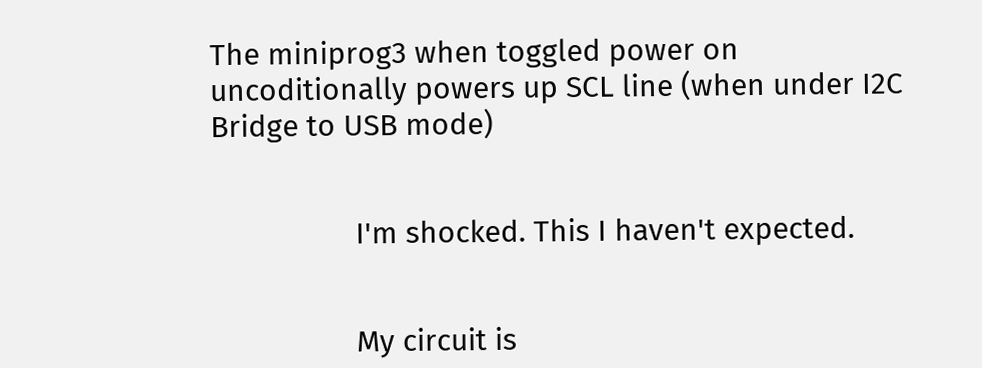The miniprog3 when toggled power on uncoditionally powers up SCL line (when under I2C Bridge to USB mode)


                  I'm shocked. This I haven't expected.


                  My circuit is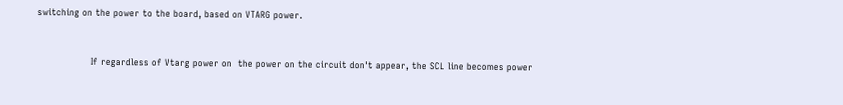switching on the power to the board, based on VTARG power.


                  If regardless of Vtarg power on  the power on the circuit don't appear, the SCL line becomes power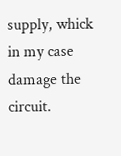supply, whick in my case damage the circuit.